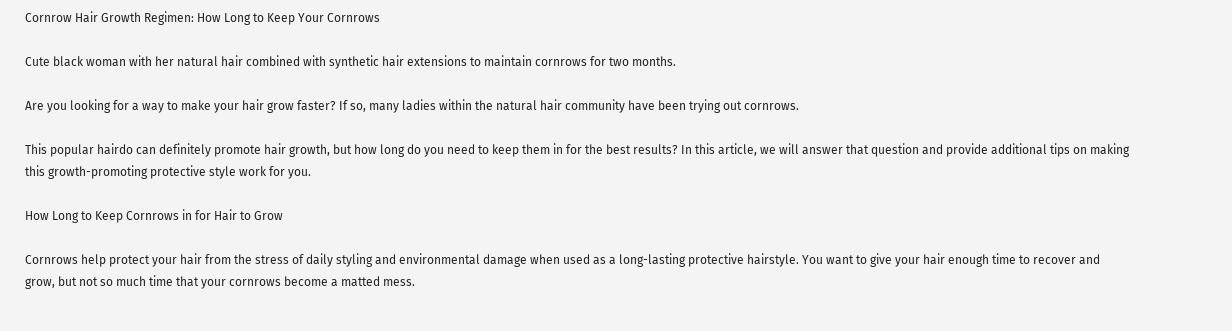Cornrow Hair Growth Regimen: How Long to Keep Your Cornrows

Cute black woman with her natural hair combined with synthetic hair extensions to maintain cornrows for two months.

Are you looking for a way to make your hair grow faster? If so, many ladies within the natural hair community have been trying out cornrows.

This popular hairdo can definitely promote hair growth, but how long do you need to keep them in for the best results? In this article, we will answer that question and provide additional tips on making this growth-promoting protective style work for you.

How Long to Keep Cornrows in for Hair to Grow

Cornrows help protect your hair from the stress of daily styling and environmental damage when used as a long-lasting protective hairstyle. You want to give your hair enough time to recover and grow, but not so much time that your cornrows become a matted mess.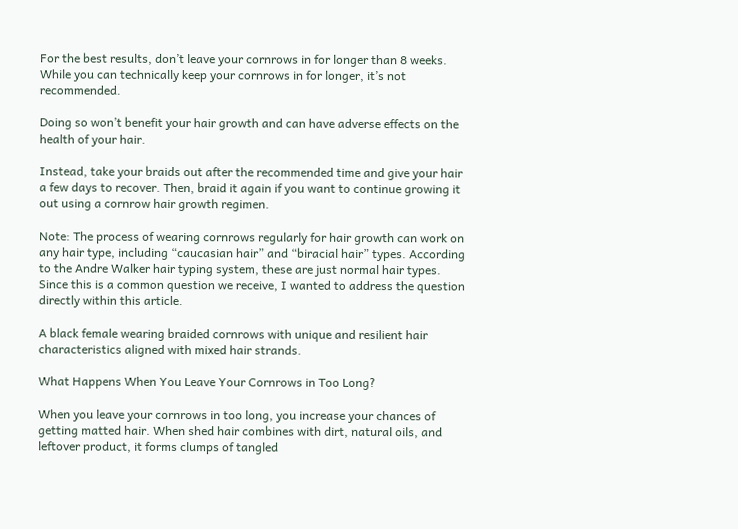For the best results, don’t leave your cornrows in for longer than 8 weeks. While you can technically keep your cornrows in for longer, it’s not recommended.

Doing so won’t benefit your hair growth and can have adverse effects on the health of your hair.

Instead, take your braids out after the recommended time and give your hair a few days to recover. Then, braid it again if you want to continue growing it out using a cornrow hair growth regimen.

Note: The process of wearing cornrows regularly for hair growth can work on any hair type, including “caucasian hair” and “biracial hair” types. According to the Andre Walker hair typing system, these are just normal hair types. Since this is a common question we receive, I wanted to address the question directly within this article.

A black female wearing braided cornrows with unique and resilient hair characteristics aligned with mixed hair strands.

What Happens When You Leave Your Cornrows in Too Long?

When you leave your cornrows in too long, you increase your chances of getting matted hair. When shed hair combines with dirt, natural oils, and leftover product, it forms clumps of tangled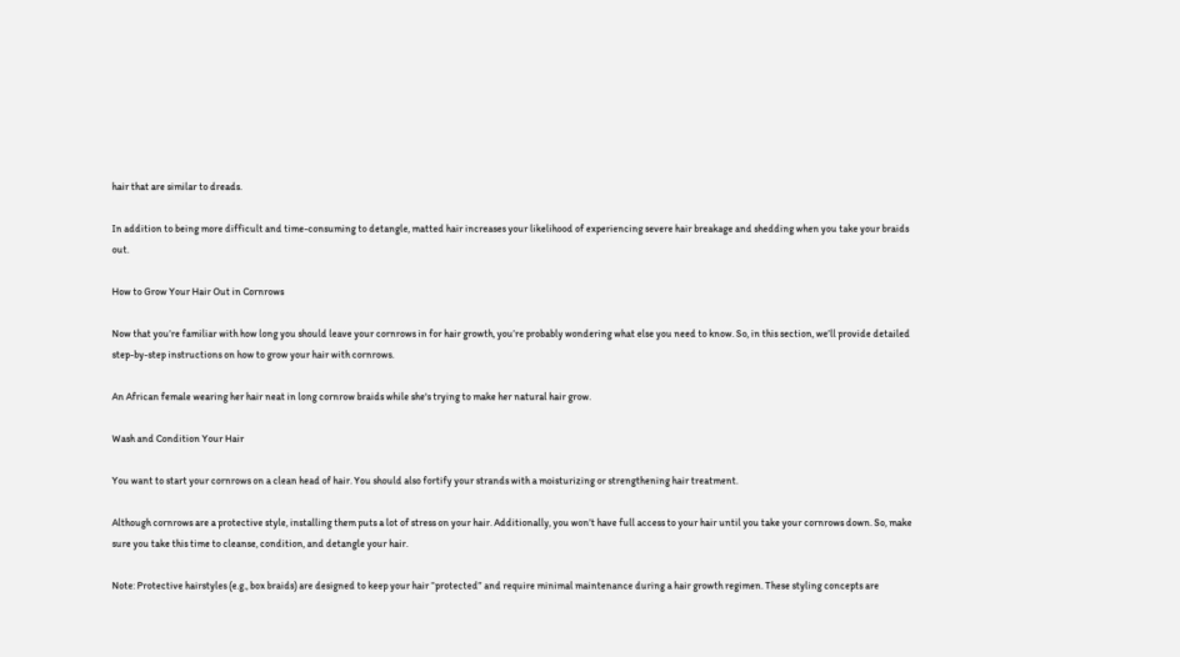hair that are similar to dreads.

In addition to being more difficult and time-consuming to detangle, matted hair increases your likelihood of experiencing severe hair breakage and shedding when you take your braids out.

How to Grow Your Hair Out in Cornrows

Now that you’re familiar with how long you should leave your cornrows in for hair growth, you’re probably wondering what else you need to know. So, in this section, we’ll provide detailed step-by-step instructions on how to grow your hair with cornrows.

An African female wearing her hair neat in long cornrow braids while she's trying to make her natural hair grow.

Wash and Condition Your Hair

You want to start your cornrows on a clean head of hair. You should also fortify your strands with a moisturizing or strengthening hair treatment.

Although cornrows are a protective style, installing them puts a lot of stress on your hair. Additionally, you won’t have full access to your hair until you take your cornrows down. So, make sure you take this time to cleanse, condition, and detangle your hair.

Note: Protective hairstyles (e.g., box braids) are designed to keep your hair “protected” and require minimal maintenance during a hair growth regimen. These styling concepts are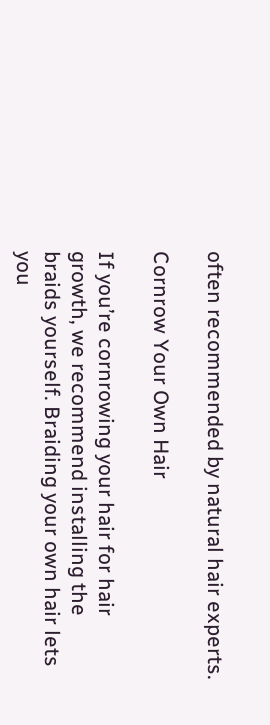often recommended by natural hair experts.

Cornrow Your Own Hair

If you’re cornrowing your hair for hair growth, we recommend installing the braids yourself. Braiding your own hair lets you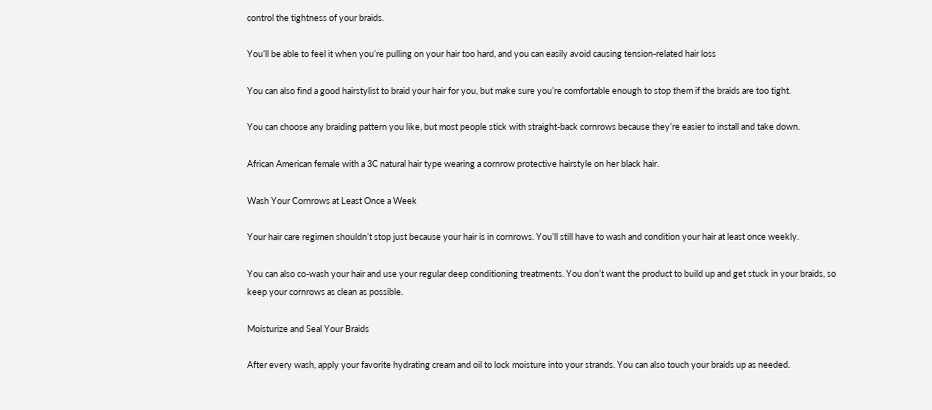control the tightness of your braids.

You’ll be able to feel it when you’re pulling on your hair too hard, and you can easily avoid causing tension-related hair loss

You can also find a good hairstylist to braid your hair for you, but make sure you’re comfortable enough to stop them if the braids are too tight.

You can choose any braiding pattern you like, but most people stick with straight-back cornrows because they’re easier to install and take down.

African American female with a 3C natural hair type wearing a cornrow protective hairstyle on her black hair.

Wash Your Cornrows at Least Once a Week

Your hair care regimen shouldn’t stop just because your hair is in cornrows. You’ll still have to wash and condition your hair at least once weekly.

You can also co-wash your hair and use your regular deep conditioning treatments. You don’t want the product to build up and get stuck in your braids, so keep your cornrows as clean as possible.

Moisturize and Seal Your Braids

After every wash, apply your favorite hydrating cream and oil to lock moisture into your strands. You can also touch your braids up as needed.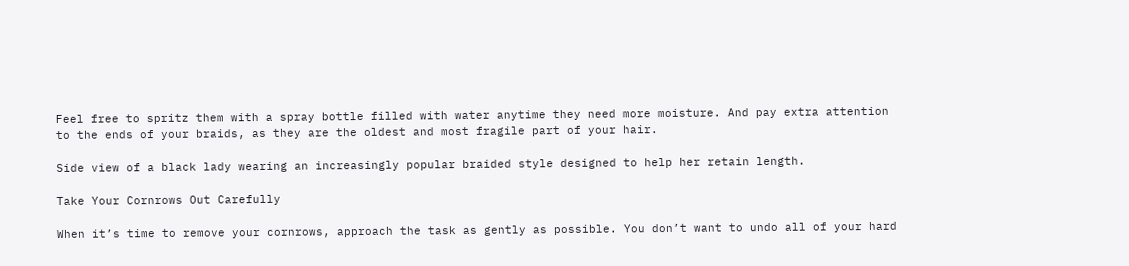Feel free to spritz them with a spray bottle filled with water anytime they need more moisture. And pay extra attention to the ends of your braids, as they are the oldest and most fragile part of your hair.

Side view of a black lady wearing an increasingly popular braided style designed to help her retain length.

Take Your Cornrows Out Carefully

When it’s time to remove your cornrows, approach the task as gently as possible. You don’t want to undo all of your hard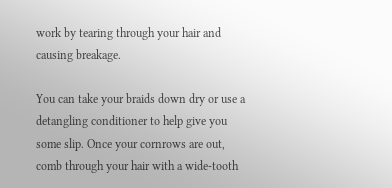work by tearing through your hair and causing breakage.

You can take your braids down dry or use a detangling conditioner to help give you some slip. Once your cornrows are out, comb through your hair with a wide-tooth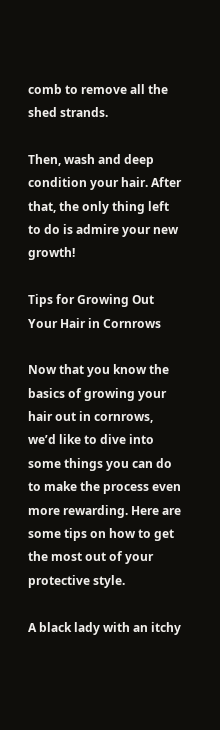comb to remove all the shed strands.

Then, wash and deep condition your hair. After that, the only thing left to do is admire your new growth!

Tips for Growing Out Your Hair in Cornrows

Now that you know the basics of growing your hair out in cornrows, we’d like to dive into some things you can do to make the process even more rewarding. Here are some tips on how to get the most out of your protective style.

A black lady with an itchy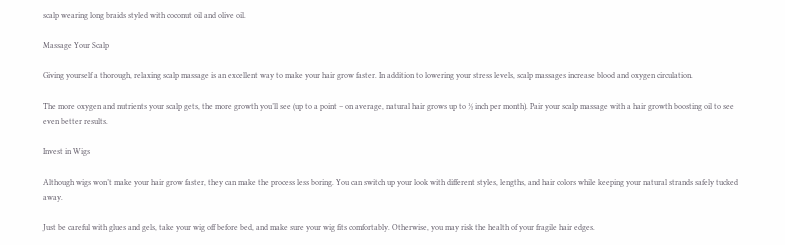scalp wearing long braids styled with coconut oil and olive oil.

Massage Your Scalp

Giving yourself a thorough, relaxing scalp massage is an excellent way to make your hair grow faster. In addition to lowering your stress levels, scalp massages increase blood and oxygen circulation.

The more oxygen and nutrients your scalp gets, the more growth you’ll see (up to a point – on average, natural hair grows up to ½ inch per month). Pair your scalp massage with a hair growth boosting oil to see even better results.

Invest in Wigs

Although wigs won’t make your hair grow faster, they can make the process less boring. You can switch up your look with different styles, lengths, and hair colors while keeping your natural strands safely tucked away.

Just be careful with glues and gels, take your wig off before bed, and make sure your wig fits comfortably. Otherwise, you may risk the health of your fragile hair edges.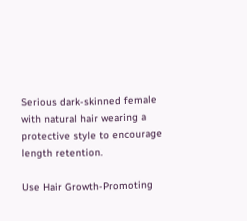Serious dark-skinned female with natural hair wearing a protective style to encourage length retention.

Use Hair Growth-Promoting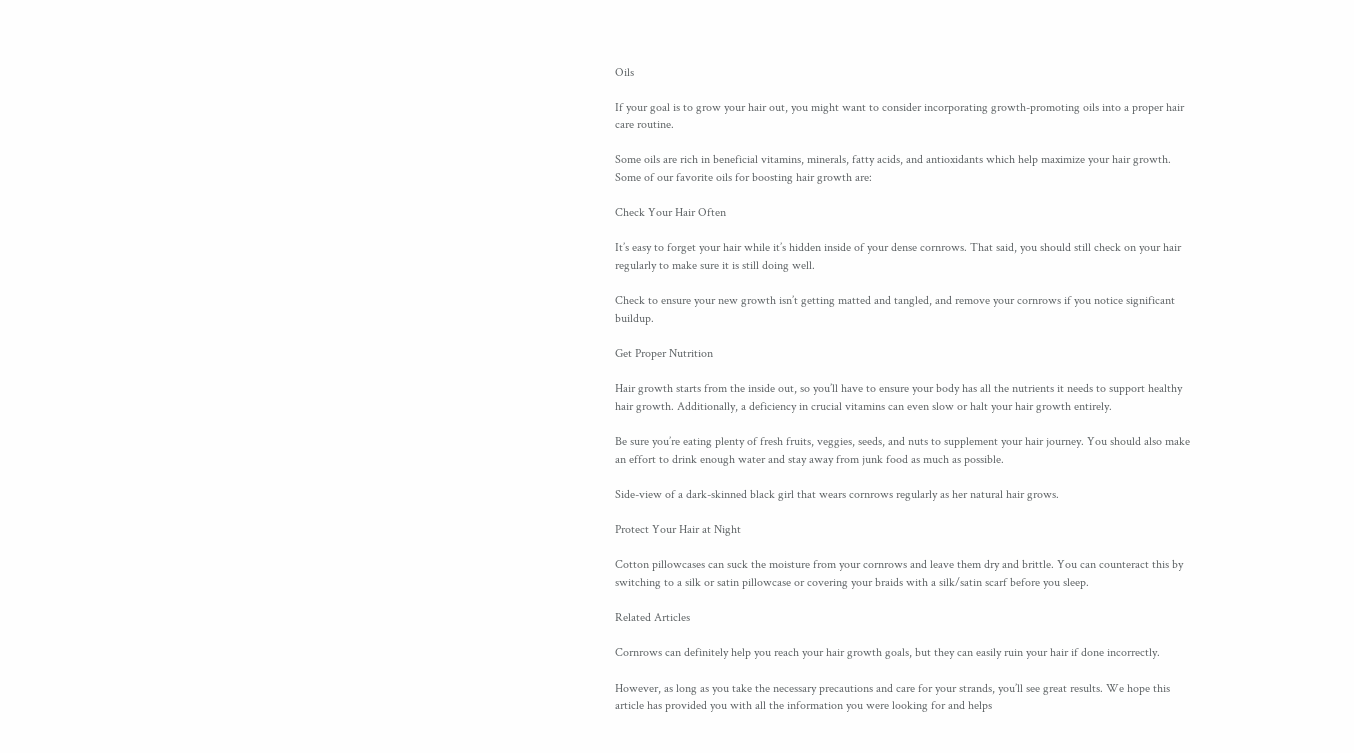Oils

If your goal is to grow your hair out, you might want to consider incorporating growth-promoting oils into a proper hair care routine.

Some oils are rich in beneficial vitamins, minerals, fatty acids, and antioxidants which help maximize your hair growth. Some of our favorite oils for boosting hair growth are:

Check Your Hair Often

It’s easy to forget your hair while it’s hidden inside of your dense cornrows. That said, you should still check on your hair regularly to make sure it is still doing well.

Check to ensure your new growth isn’t getting matted and tangled, and remove your cornrows if you notice significant buildup.

Get Proper Nutrition

Hair growth starts from the inside out, so you’ll have to ensure your body has all the nutrients it needs to support healthy hair growth. Additionally, a deficiency in crucial vitamins can even slow or halt your hair growth entirely.

Be sure you’re eating plenty of fresh fruits, veggies, seeds, and nuts to supplement your hair journey. You should also make an effort to drink enough water and stay away from junk food as much as possible.

Side-view of a dark-skinned black girl that wears cornrows regularly as her natural hair grows.

Protect Your Hair at Night

Cotton pillowcases can suck the moisture from your cornrows and leave them dry and brittle. You can counteract this by switching to a silk or satin pillowcase or covering your braids with a silk/satin scarf before you sleep.

Related Articles

Cornrows can definitely help you reach your hair growth goals, but they can easily ruin your hair if done incorrectly.

However, as long as you take the necessary precautions and care for your strands, you’ll see great results. We hope this article has provided you with all the information you were looking for and helps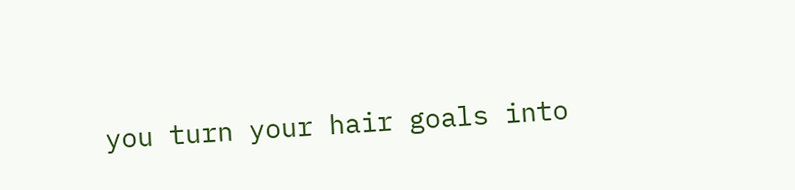you turn your hair goals into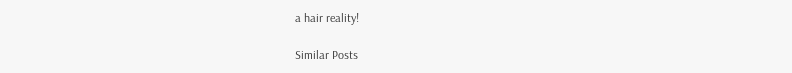a hair reality!

Similar Posts